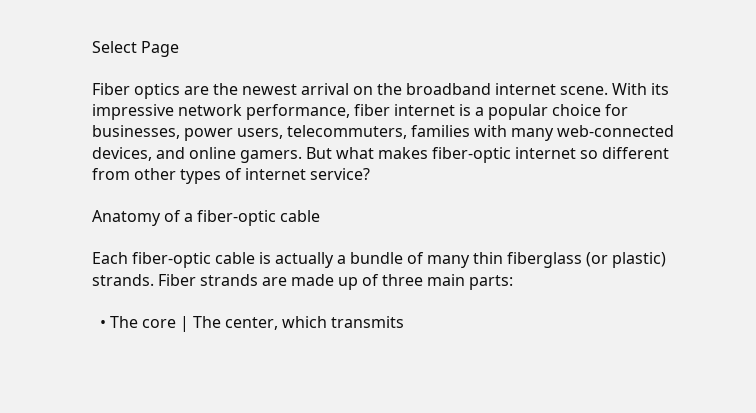Select Page

Fiber optics are the newest arrival on the broadband internet scene. With its impressive network performance, fiber internet is a popular choice for businesses, power users, telecommuters, families with many web-connected devices, and online gamers. But what makes fiber-optic internet so different from other types of internet service?

Anatomy of a fiber-optic cable

Each fiber-optic cable is actually a bundle of many thin fiberglass (or plastic) strands. Fiber strands are made up of three main parts:

  • The core | The center, which transmits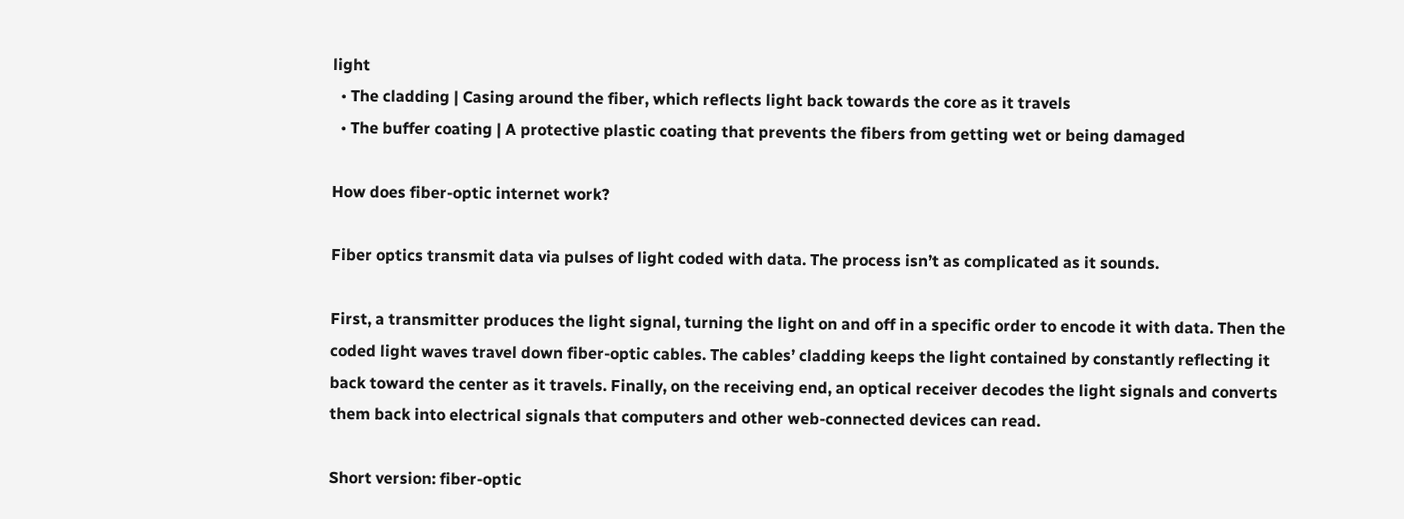light
  • The cladding | Casing around the fiber, which reflects light back towards the core as it travels
  • The buffer coating | A protective plastic coating that prevents the fibers from getting wet or being damaged

How does fiber-optic internet work?

Fiber optics transmit data via pulses of light coded with data. The process isn’t as complicated as it sounds.

First, a transmitter produces the light signal, turning the light on and off in a specific order to encode it with data. Then the coded light waves travel down fiber-optic cables. The cables’ cladding keeps the light contained by constantly reflecting it back toward the center as it travels. Finally, on the receiving end, an optical receiver decodes the light signals and converts them back into electrical signals that computers and other web-connected devices can read.

Short version: fiber-optic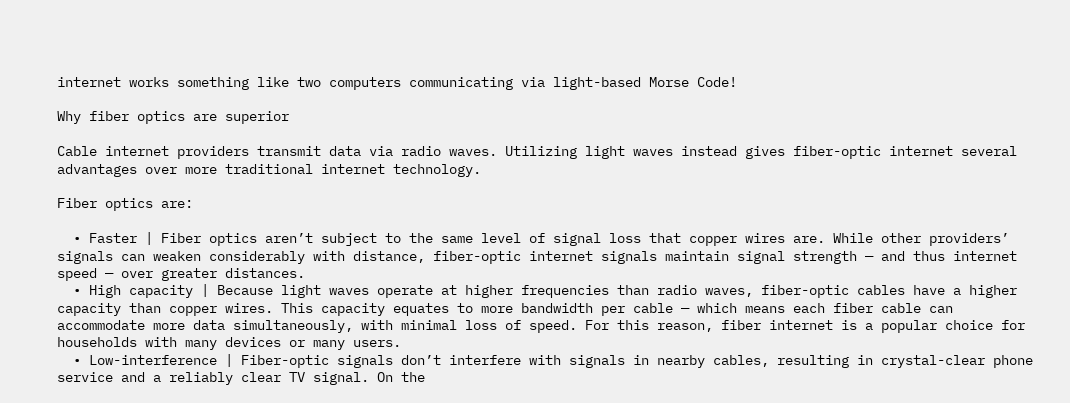internet works something like two computers communicating via light-based Morse Code!

Why fiber optics are superior

Cable internet providers transmit data via radio waves. Utilizing light waves instead gives fiber-optic internet several advantages over more traditional internet technology.

Fiber optics are:

  • Faster | Fiber optics aren’t subject to the same level of signal loss that copper wires are. While other providers’ signals can weaken considerably with distance, fiber-optic internet signals maintain signal strength — and thus internet speed — over greater distances.
  • High capacity | Because light waves operate at higher frequencies than radio waves, fiber-optic cables have a higher capacity than copper wires. This capacity equates to more bandwidth per cable — which means each fiber cable can accommodate more data simultaneously, with minimal loss of speed. For this reason, fiber internet is a popular choice for households with many devices or many users.
  • Low-interference | Fiber-optic signals don’t interfere with signals in nearby cables, resulting in crystal-clear phone service and a reliably clear TV signal. On the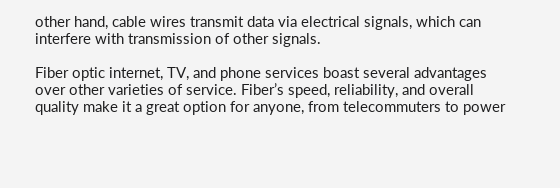other hand, cable wires transmit data via electrical signals, which can interfere with transmission of other signals.

Fiber optic internet, TV, and phone services boast several advantages over other varieties of service. Fiber’s speed, reliability, and overall quality make it a great option for anyone, from telecommuters to power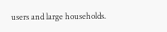users and large households.